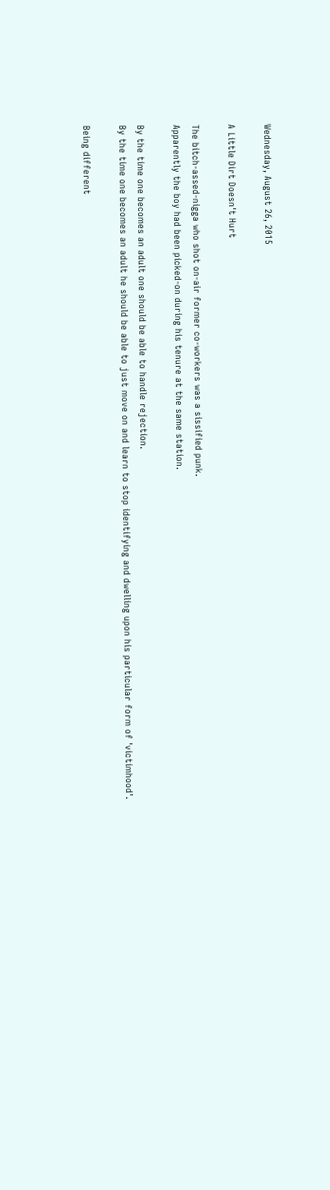Wednesday, August 26, 2015

A Little Dirt Doesn't Hurt

The bitch-assed-nigga who shot on-air former co-workers was a sissified punk.
Apparently the boy had been picked-on during his tenure at the same station.

By the time one becomes an adult one should be able to handle rejection.
By the time one becomes an adult he should be able to just move on and learn to stop identifying and dwelling upon his particular form of 'victimhood'.

Being different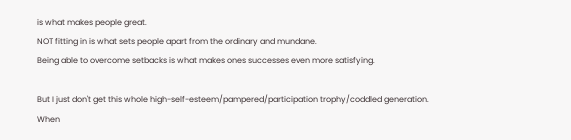is what makes people great.
NOT fitting in is what sets people apart from the ordinary and mundane.
Being able to overcome setbacks is what makes ones successes even more satisfying.

But I just don't get this whole high-self-esteem/pampered/participation trophy/coddled generation.
When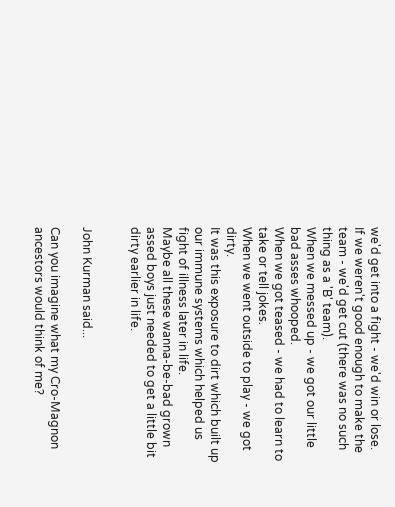we'd get into a fight - we'd win or lose.
If we weren't good enough to make the team - we'd get cut (there was no such thing as a 'B' team).
When we messed up - we got our little bad asses whooped.
When we got teased - we had to learn to take or tell jokes.
When we went outside to play - we got dirty.
It was this exposure to dirt which built up our immune systems which helped us fight of illness later in life.
Maybe all these wanna-be-bad grown assed boys just needed to get a little bit dirty earlier in life.


John Kurman said...

Can you imagine what my Cro-Magnon ancestors would think of me?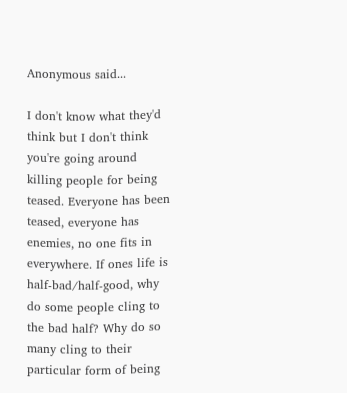Anonymous said...

I don't know what they'd think but I don't think you're going around killing people for being teased. Everyone has been teased, everyone has enemies, no one fits in everywhere. If ones life is half-bad/half-good, why do some people cling to the bad half? Why do so many cling to their particular form of being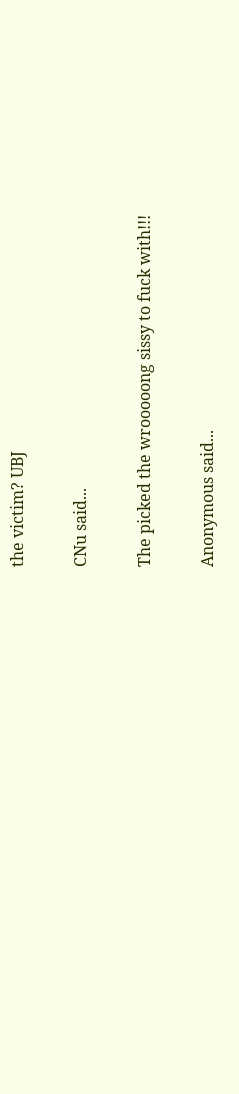the victim? UBJ

CNu said...

The picked the wrooooong sissy to fuck with!!!

Anonymous said...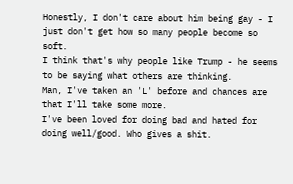Honestly, I don't care about him being gay - I just don't get how so many people become so soft.
I think that's why people like Trump - he seems to be saying what others are thinking.
Man, I've taken an 'L' before and chances are that I'll take some more.
I've been loved for doing bad and hated for doing well/good. Who gives a shit.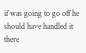if was going to go off he should have handled it there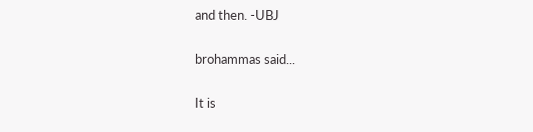and then. -UBJ

brohammas said...

It is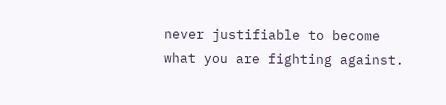never justifiable to become what you are fighting against.